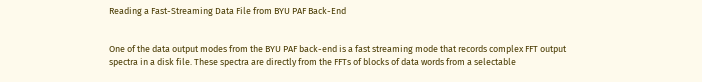Reading a Fast-Streaming Data File from BYU PAF Back-End


One of the data output modes from the BYU PAF back-end is a fast streaming mode that records complex FFT output spectra in a disk file. These spectra are directly from the FFTs of blocks of data words from a selectable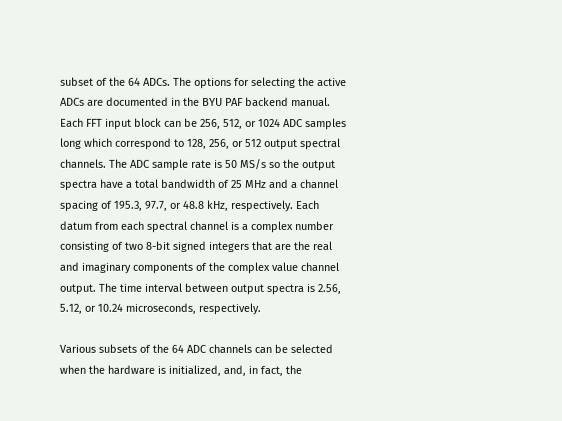subset of the 64 ADCs. The options for selecting the active ADCs are documented in the BYU PAF backend manual. Each FFT input block can be 256, 512, or 1024 ADC samples long which correspond to 128, 256, or 512 output spectral channels. The ADC sample rate is 50 MS/s so the output spectra have a total bandwidth of 25 MHz and a channel spacing of 195.3, 97.7, or 48.8 kHz, respectively. Each datum from each spectral channel is a complex number consisting of two 8-bit signed integers that are the real and imaginary components of the complex value channel output. The time interval between output spectra is 2.56, 5.12, or 10.24 microseconds, respectively.

Various subsets of the 64 ADC channels can be selected when the hardware is initialized, and, in fact, the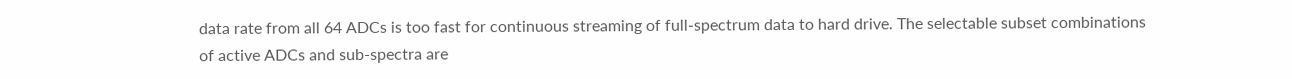data rate from all 64 ADCs is too fast for continuous streaming of full-spectrum data to hard drive. The selectable subset combinations of active ADCs and sub-spectra are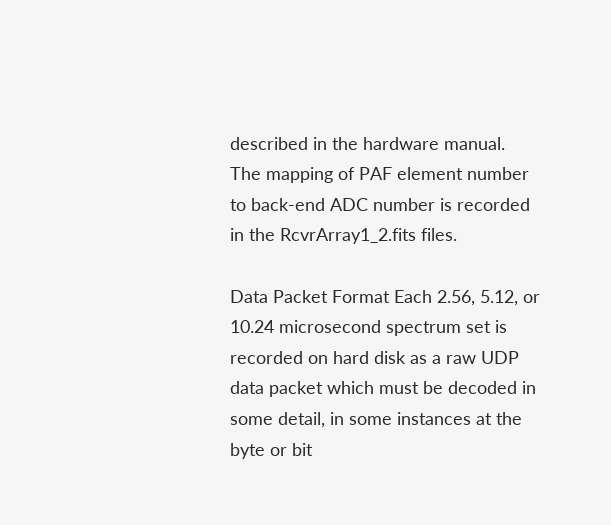described in the hardware manual. The mapping of PAF element number to back-end ADC number is recorded in the RcvrArray1_2.fits files.

Data Packet Format Each 2.56, 5.12, or 10.24 microsecond spectrum set is recorded on hard disk as a raw UDP data packet which must be decoded in some detail, in some instances at the byte or bit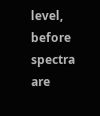level, before spectra are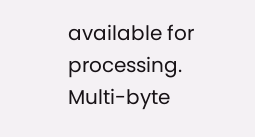available for processing. Multi-byte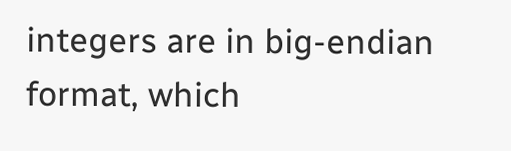integers are in big-endian format, which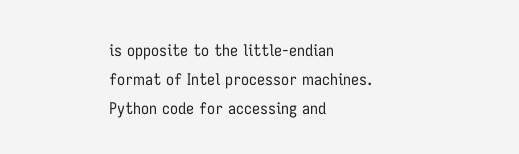is opposite to the little-endian format of Intel processor machines. Python code for accessing and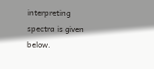interpreting spectra is given below.